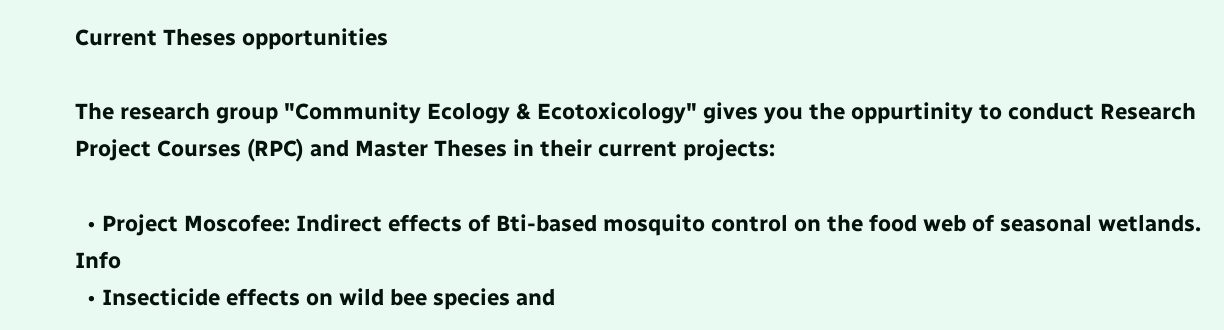Current Theses opportunities

The research group "Community Ecology & Ecotoxicology" gives you the oppurtinity to conduct Research Project Courses (RPC) and Master Theses in their current projects:

  • Project Moscofee: Indirect effects of Bti-based mosquito control on the food web of seasonal wetlands. Info
  • Insecticide effects on wild bee species and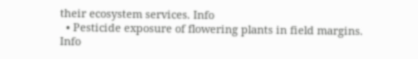their ecosystem services. Info
  • Pesticide exposure of flowering plants in field margins. Info